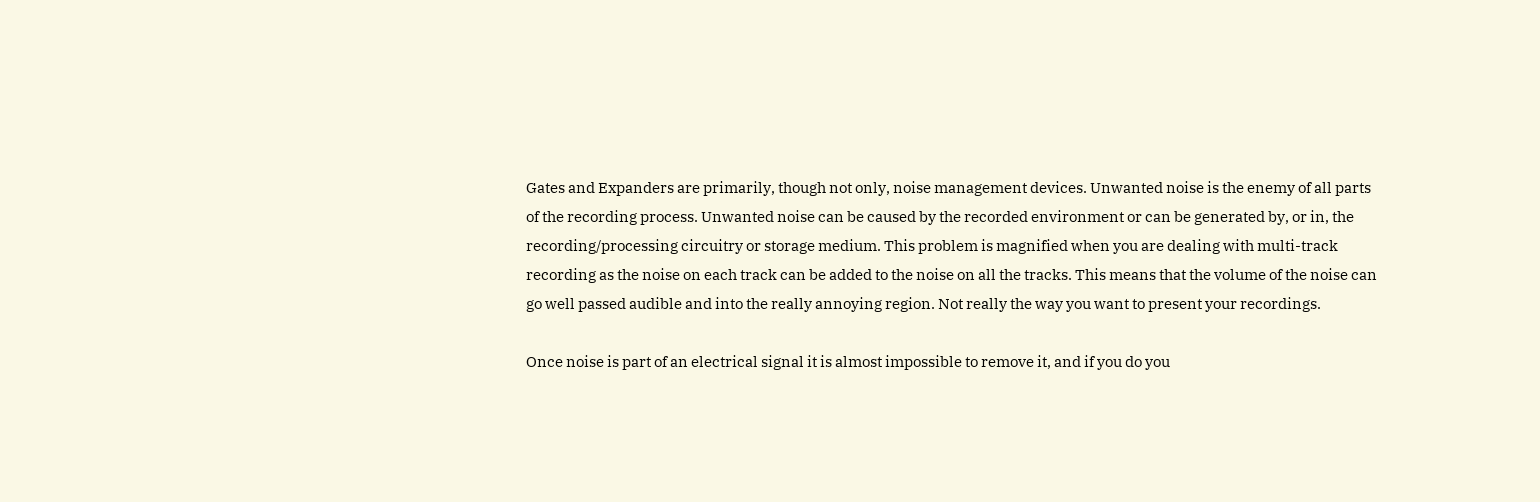Gates and Expanders are primarily, though not only, noise management devices. Unwanted noise is the enemy of all parts of the recording process. Unwanted noise can be caused by the recorded environment or can be generated by, or in, the recording/processing circuitry or storage medium. This problem is magnified when you are dealing with multi-track recording as the noise on each track can be added to the noise on all the tracks. This means that the volume of the noise can go well passed audible and into the really annoying region. Not really the way you want to present your recordings.

Once noise is part of an electrical signal it is almost impossible to remove it, and if you do you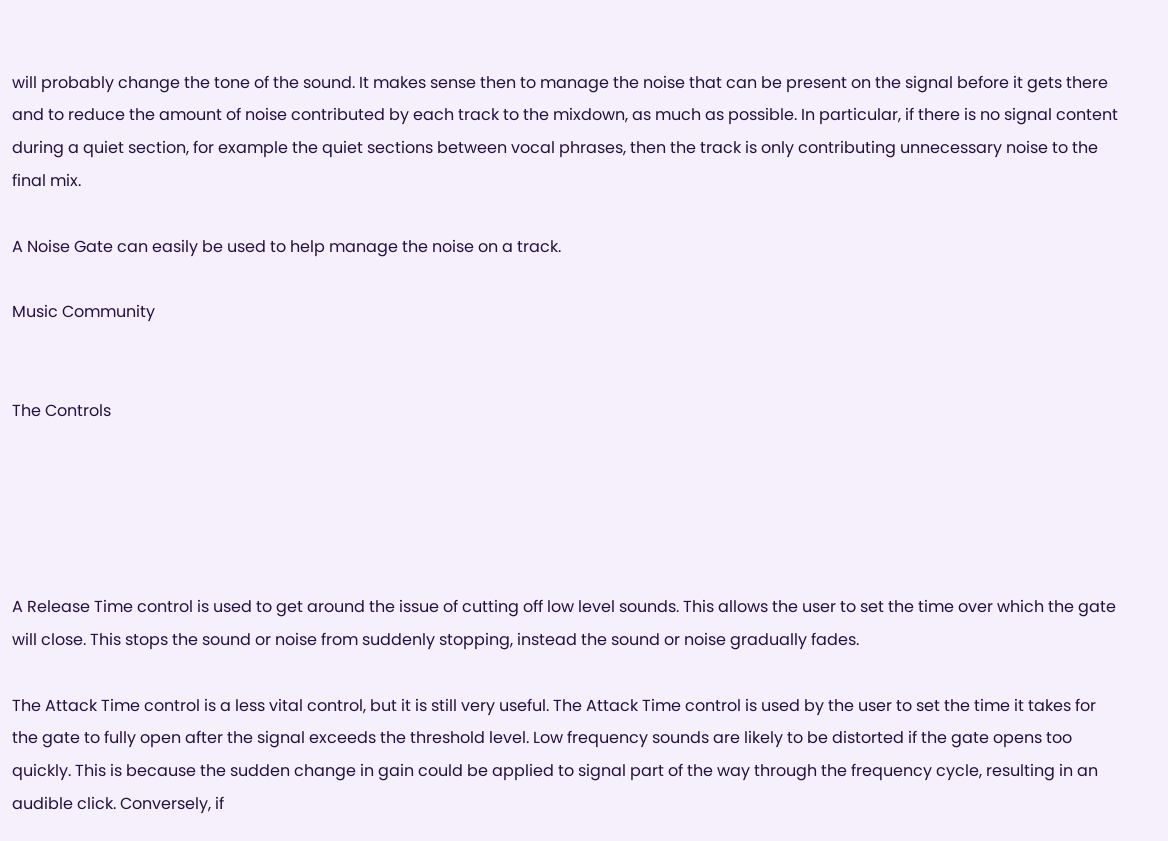will probably change the tone of the sound. It makes sense then to manage the noise that can be present on the signal before it gets there and to reduce the amount of noise contributed by each track to the mixdown, as much as possible. In particular, if there is no signal content during a quiet section, for example the quiet sections between vocal phrases, then the track is only contributing unnecessary noise to the final mix.

A Noise Gate can easily be used to help manage the noise on a track.

Music Community


The Controls





A Release Time control is used to get around the issue of cutting off low level sounds. This allows the user to set the time over which the gate will close. This stops the sound or noise from suddenly stopping, instead the sound or noise gradually fades.

The Attack Time control is a less vital control, but it is still very useful. The Attack Time control is used by the user to set the time it takes for the gate to fully open after the signal exceeds the threshold level. Low frequency sounds are likely to be distorted if the gate opens too quickly. This is because the sudden change in gain could be applied to signal part of the way through the frequency cycle, resulting in an audible click. Conversely, if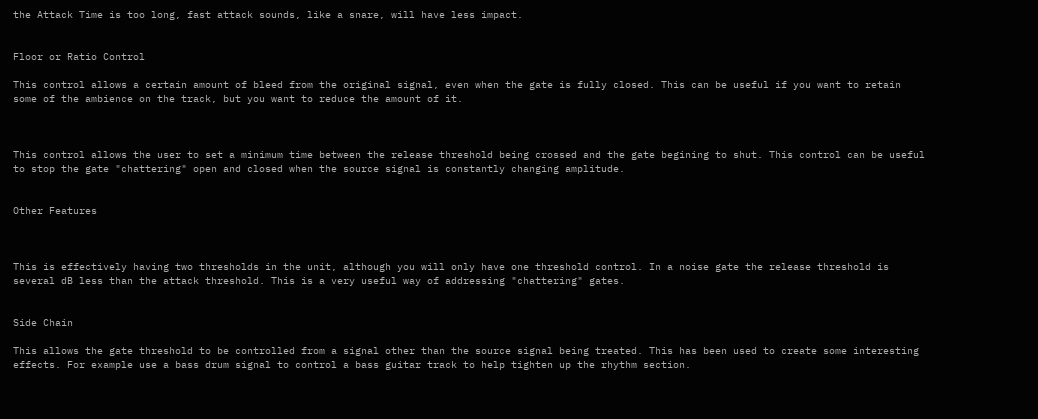the Attack Time is too long, fast attack sounds, like a snare, will have less impact.


Floor or Ratio Control

This control allows a certain amount of bleed from the original signal, even when the gate is fully closed. This can be useful if you want to retain some of the ambience on the track, but you want to reduce the amount of it.



This control allows the user to set a minimum time between the release threshold being crossed and the gate begining to shut. This control can be useful to stop the gate "chattering" open and closed when the source signal is constantly changing amplitude.


Other Features



This is effectively having two thresholds in the unit, although you will only have one threshold control. In a noise gate the release threshold is several dB less than the attack threshold. This is a very useful way of addressing "chattering" gates.


Side Chain

This allows the gate threshold to be controlled from a signal other than the source signal being treated. This has been used to create some interesting effects. For example use a bass drum signal to control a bass guitar track to help tighten up the rhythm section.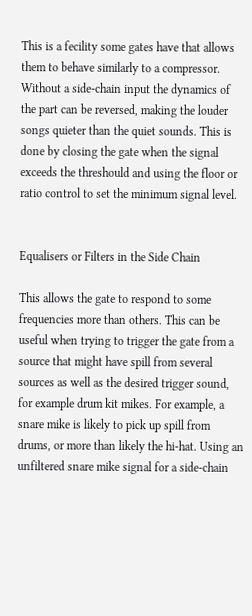This is a fecility some gates have that allows them to behave similarly to a compressor. Without a side-chain input the dynamics of the part can be reversed, making the louder songs quieter than the quiet sounds. This is done by closing the gate when the signal exceeds the threshould and using the floor or ratio control to set the minimum signal level.


Equalisers or Filters in the Side Chain

This allows the gate to respond to some frequencies more than others. This can be useful when trying to trigger the gate from a source that might have spill from several sources as well as the desired trigger sound, for example drum kit mikes. For example, a snare mike is likely to pick up spill from drums, or more than likely the hi-hat. Using an unfiltered snare mike signal for a side-chain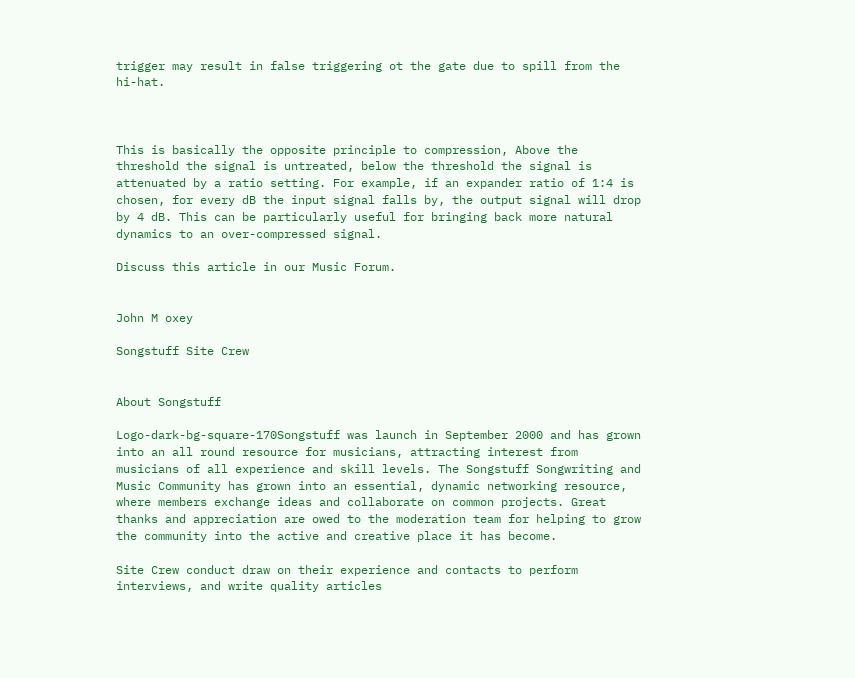trigger may result in false triggering ot the gate due to spill from the hi-hat.



This is basically the opposite principle to compression, Above the threshold the signal is untreated, below the threshold the signal is attenuated by a ratio setting. For example, if an expander ratio of 1:4 is chosen, for every dB the input signal falls by, the output signal will drop by 4 dB. This can be particularly useful for bringing back more natural dynamics to an over-compressed signal.

Discuss this article in our Music Forum.


John M oxey

Songstuff Site Crew


About Songstuff

Logo-dark-bg-square-170Songstuff was launch in September 2000 and has grown into an all round resource for musicians, attracting interest from musicians of all experience and skill levels. The Songstuff Songwriting and Music Community has grown into an essential, dynamic networking resource, where members exchange ideas and collaborate on common projects. Great thanks and appreciation are owed to the moderation team for helping to grow the community into the active and creative place it has become.

Site Crew conduct draw on their experience and contacts to perform interviews, and write quality articles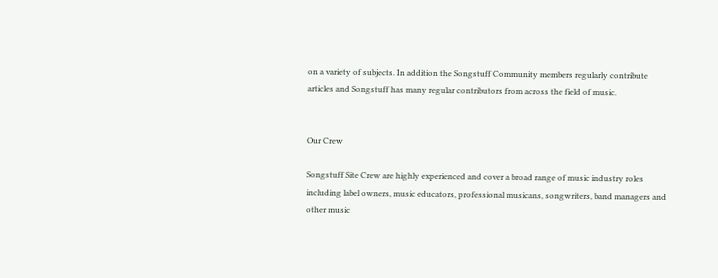on a variety of subjects. In addition the Songstuff Community members regularly contribute articles and Songstuff has many regular contributors from across the field of music.


Our Crew

Songstuff Site Crew are highly experienced and cover a broad range of music industry roles including label owners, music educators, professional musicans, songwriters, band managers and other music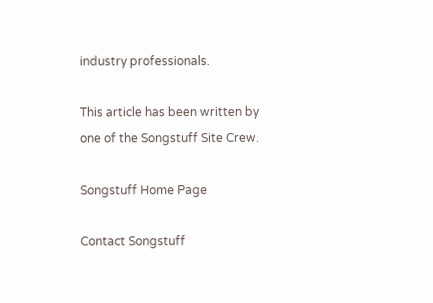industry professionals.

This article has been written by one of the Songstuff Site Crew.

Songstuff Home Page

Contact Songstuff